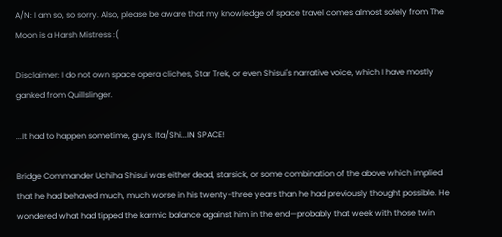A/N: I am so, so sorry. Also, please be aware that my knowledge of space travel comes almost solely from The Moon is a Harsh Mistress :(

Disclaimer: I do not own space opera cliches, Star Trek, or even Shisui's narrative voice, which I have mostly ganked from Quillslinger.

...It had to happen sometime, guys. Ita/Shi...IN SPACE!

Bridge Commander Uchiha Shisui was either dead, starsick, or some combination of the above which implied that he had behaved much, much worse in his twenty-three years than he had previously thought possible. He wondered what had tipped the karmic balance against him in the end—probably that week with those twin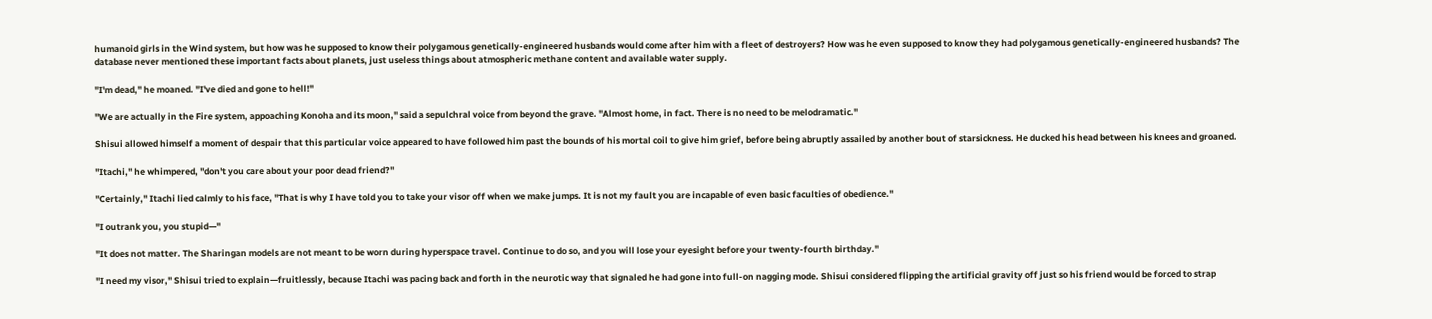humanoid girls in the Wind system, but how was he supposed to know their polygamous genetically-engineered husbands would come after him with a fleet of destroyers? How was he even supposed to know they had polygamous genetically-engineered husbands? The database never mentioned these important facts about planets, just useless things about atmospheric methane content and available water supply.

"I'm dead," he moaned. "I've died and gone to hell!"

"We are actually in the Fire system, appoaching Konoha and its moon," said a sepulchral voice from beyond the grave. "Almost home, in fact. There is no need to be melodramatic."

Shisui allowed himself a moment of despair that this particular voice appeared to have followed him past the bounds of his mortal coil to give him grief, before being abruptly assailed by another bout of starsickness. He ducked his head between his knees and groaned.

"Itachi," he whimpered, "don't you care about your poor dead friend?"

"Certainly," Itachi lied calmly to his face, "That is why I have told you to take your visor off when we make jumps. It is not my fault you are incapable of even basic faculties of obedience."

"I outrank you, you stupid—"

"It does not matter. The Sharingan models are not meant to be worn during hyperspace travel. Continue to do so, and you will lose your eyesight before your twenty-fourth birthday."

"I need my visor," Shisui tried to explain—fruitlessly, because Itachi was pacing back and forth in the neurotic way that signaled he had gone into full-on nagging mode. Shisui considered flipping the artificial gravity off just so his friend would be forced to strap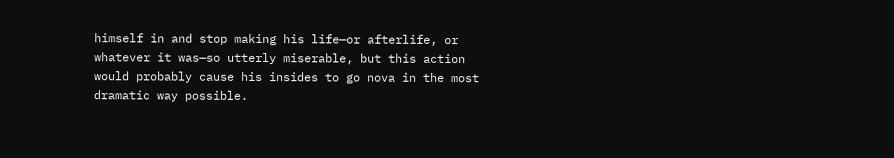himself in and stop making his life—or afterlife, or whatever it was—so utterly miserable, but this action would probably cause his insides to go nova in the most dramatic way possible.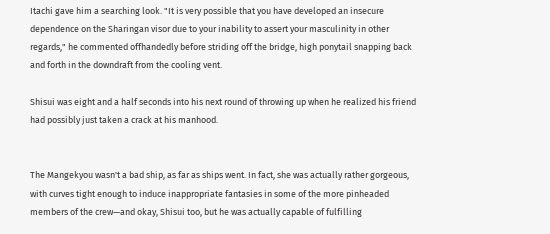Itachi gave him a searching look. "It is very possible that you have developed an insecure dependence on the Sharingan visor due to your inability to assert your masculinity in other regards," he commented offhandedly before striding off the bridge, high ponytail snapping back and forth in the downdraft from the cooling vent.

Shisui was eight and a half seconds into his next round of throwing up when he realized his friend had possibly just taken a crack at his manhood.


The Mangekyou wasn't a bad ship, as far as ships went. In fact, she was actually rather gorgeous, with curves tight enough to induce inappropriate fantasies in some of the more pinheaded members of the crew—and okay, Shisui too, but he was actually capable of fulfilling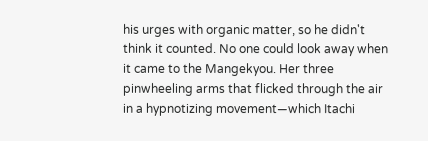his urges with organic matter, so he didn't think it counted. No one could look away when it came to the Mangekyou. Her three pinwheeling arms that flicked through the air in a hypnotizing movement—which Itachi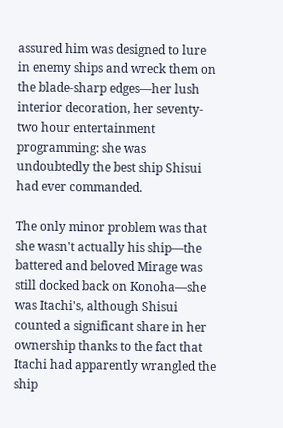assured him was designed to lure in enemy ships and wreck them on the blade-sharp edges—her lush interior decoration, her seventy-two hour entertainment programming: she was undoubtedly the best ship Shisui had ever commanded.

The only minor problem was that she wasn't actually his ship—the battered and beloved Mirage was still docked back on Konoha—she was Itachi's, although Shisui counted a significant share in her ownership thanks to the fact that Itachi had apparently wrangled the ship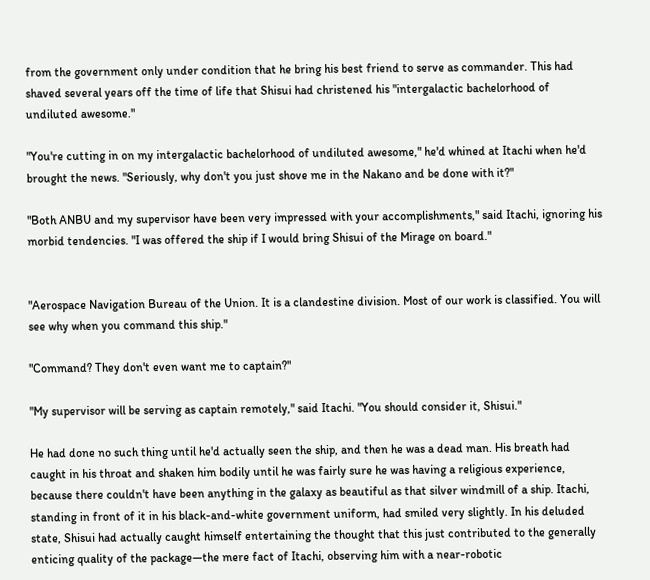from the government only under condition that he bring his best friend to serve as commander. This had shaved several years off the time of life that Shisui had christened his "intergalactic bachelorhood of undiluted awesome."

"You're cutting in on my intergalactic bachelorhood of undiluted awesome," he'd whined at Itachi when he'd brought the news. "Seriously, why don't you just shove me in the Nakano and be done with it?"

"Both ANBU and my supervisor have been very impressed with your accomplishments," said Itachi, ignoring his morbid tendencies. "I was offered the ship if I would bring Shisui of the Mirage on board."


"Aerospace Navigation Bureau of the Union. It is a clandestine division. Most of our work is classified. You will see why when you command this ship."

"Command? They don't even want me to captain?"

"My supervisor will be serving as captain remotely," said Itachi. "You should consider it, Shisui."

He had done no such thing until he'd actually seen the ship, and then he was a dead man. His breath had caught in his throat and shaken him bodily until he was fairly sure he was having a religious experience, because there couldn't have been anything in the galaxy as beautiful as that silver windmill of a ship. Itachi, standing in front of it in his black-and-white government uniform, had smiled very slightly. In his deluded state, Shisui had actually caught himself entertaining the thought that this just contributed to the generally enticing quality of the package—the mere fact of Itachi, observing him with a near-robotic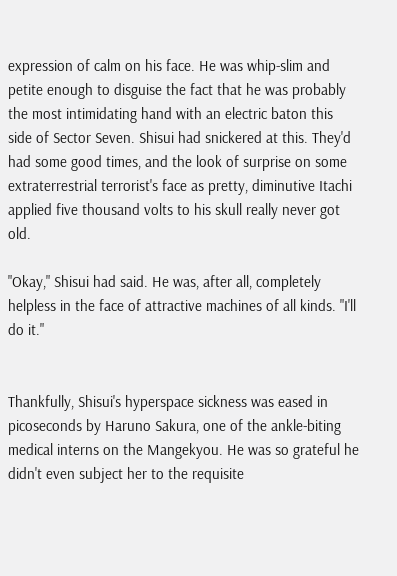expression of calm on his face. He was whip-slim and petite enough to disguise the fact that he was probably the most intimidating hand with an electric baton this side of Sector Seven. Shisui had snickered at this. They'd had some good times, and the look of surprise on some extraterrestrial terrorist's face as pretty, diminutive Itachi applied five thousand volts to his skull really never got old.

"Okay," Shisui had said. He was, after all, completely helpless in the face of attractive machines of all kinds. "I'll do it."


Thankfully, Shisui's hyperspace sickness was eased in picoseconds by Haruno Sakura, one of the ankle-biting medical interns on the Mangekyou. He was so grateful he didn't even subject her to the requisite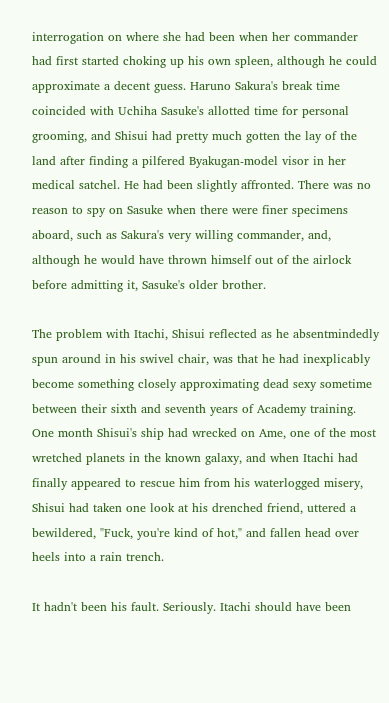interrogation on where she had been when her commander had first started choking up his own spleen, although he could approximate a decent guess. Haruno Sakura's break time coincided with Uchiha Sasuke's allotted time for personal grooming, and Shisui had pretty much gotten the lay of the land after finding a pilfered Byakugan-model visor in her medical satchel. He had been slightly affronted. There was no reason to spy on Sasuke when there were finer specimens aboard, such as Sakura's very willing commander, and, although he would have thrown himself out of the airlock before admitting it, Sasuke's older brother.

The problem with Itachi, Shisui reflected as he absentmindedly spun around in his swivel chair, was that he had inexplicably become something closely approximating dead sexy sometime between their sixth and seventh years of Academy training. One month Shisui's ship had wrecked on Ame, one of the most wretched planets in the known galaxy, and when Itachi had finally appeared to rescue him from his waterlogged misery, Shisui had taken one look at his drenched friend, uttered a bewildered, "Fuck, you're kind of hot," and fallen head over heels into a rain trench.

It hadn't been his fault. Seriously. Itachi should have been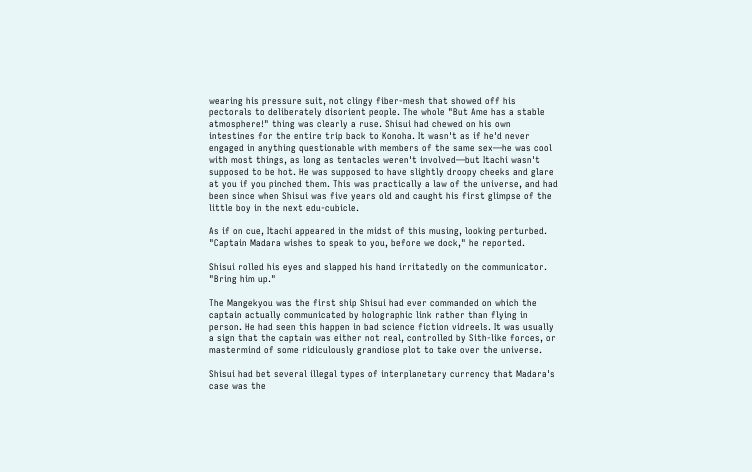wearing his pressure suit, not clingy fiber-mesh that showed off his pectorals to deliberately disorient people. The whole "But Ame has a stable atmosphere!" thing was clearly a ruse. Shisui had chewed on his own intestines for the entire trip back to Konoha. It wasn't as if he'd never engaged in anything questionable with members of the same sex—he was cool with most things, as long as tentacles weren't involved—but Itachi wasn't supposed to be hot. He was supposed to have slightly droopy cheeks and glare at you if you pinched them. This was practically a law of the universe, and had been since when Shisui was five years old and caught his first glimpse of the little boy in the next edu-cubicle.

As if on cue, Itachi appeared in the midst of this musing, looking perturbed. "Captain Madara wishes to speak to you, before we dock," he reported.

Shisui rolled his eyes and slapped his hand irritatedly on the communicator. "Bring him up."

The Mangekyou was the first ship Shisui had ever commanded on which the captain actually communicated by holographic link rather than flying in person. He had seen this happen in bad science fiction vidreels. It was usually a sign that the captain was either not real, controlled by Sith-like forces, or mastermind of some ridiculously grandiose plot to take over the universe.

Shisui had bet several illegal types of interplanetary currency that Madara's case was the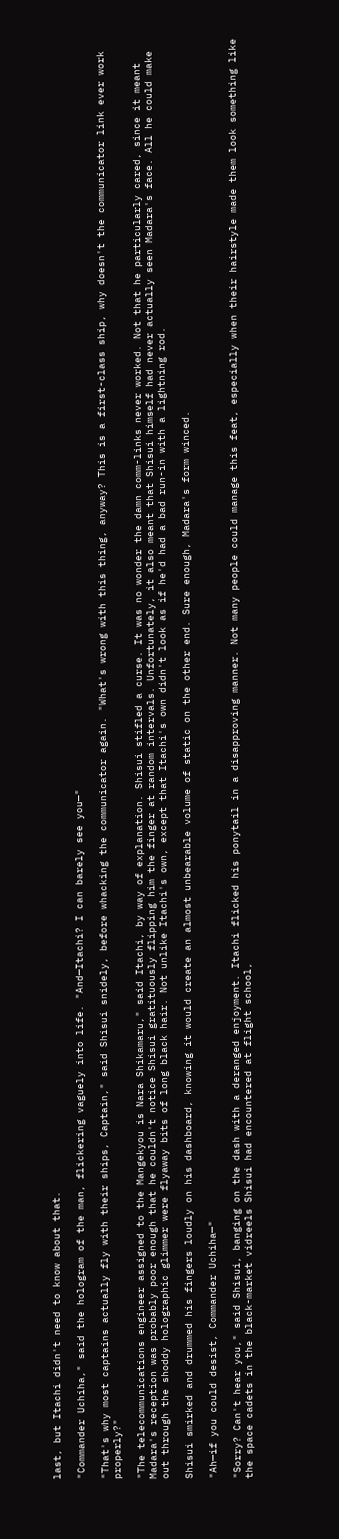last, but Itachi didn't need to know about that.

"Commander Uchiha," said the hologram of the man, flickering vaguely into life. "And—Itachi? I can barely see you—"

"That's why most captains actually fly with their ships, Captain," said Shisui snidely, before whacking the communicator again. "What's wrong with this thing, anyway? This is a first-class ship, why doesn't the communicator link ever work properly?"

"The telecommunications engineer assigned to the Mangekyou is Nara Shikamaru," said Itachi, by way of explanation. Shisui stifled a curse. It was no wonder the damn comm-links never worked. Not that he particularly cared, since it meant Madara's reception was probably poor enough that he couldn't notice Shisui gratituously flipping him the finger at random intervals. Unfortunately, it also meant that Shisui himself had never actually seen Madara's face. All he could make out through the shoddy holographic glimmer were flyaway bits of long black hair. Not unlike Itachi's own, except that Itachi's own didn't look as if he'd had a bad run-in with a lightning rod.

Shisui smirked and drummed his fingers loudly on his dashboard, knowing it would create an almost unbearable volume of static on the other end. Sure enough, Madara's form winced.

"Ah—if you could desist, Commander Uchiha—"

"Sorry? Can't hear you," said Shisui, banging on the dash with a deranged enjoyment. Itachi flicked his ponytail in a disapproving manner. Not many people could manage this feat, especially when their hairstyle made them look something like the space cadets in the black-market vidreels Shisui had encountered at flight school,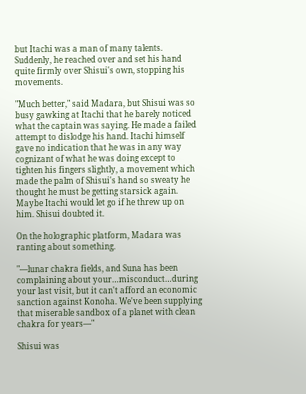but Itachi was a man of many talents. Suddenly, he reached over and set his hand quite firmly over Shisui's own, stopping his movements.

"Much better," said Madara, but Shisui was so busy gawking at Itachi that he barely noticed what the captain was saying. He made a failed attempt to dislodge his hand. Itachi himself gave no indication that he was in any way cognizant of what he was doing except to tighten his fingers slightly, a movement which made the palm of Shisui's hand so sweaty he thought he must be getting starsick again. Maybe Itachi would let go if he threw up on him. Shisui doubted it.

On the holographic platform, Madara was ranting about something.

"—lunar chakra fields, and Suna has been complaining about your…misconduct…during your last visit, but it can't afford an economic sanction against Konoha. We've been supplying that miserable sandbox of a planet with clean chakra for years—"

Shisui was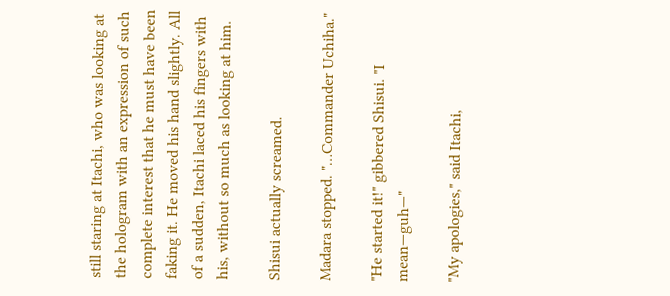still staring at Itachi, who was looking at the hologram with an expression of such complete interest that he must have been faking it. He moved his hand slightly. All of a sudden, Itachi laced his fingers with his, without so much as looking at him.

Shisui actually screamed.

Madara stopped. "…Commander Uchiha."

"He started it!" gibbered Shisui. "I mean—guh—"

"My apologies," said Itachi,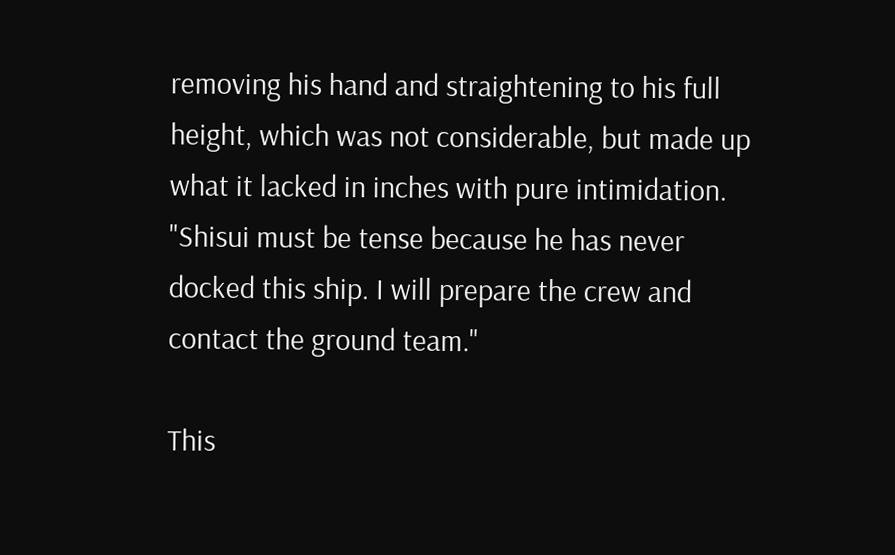removing his hand and straightening to his full height, which was not considerable, but made up what it lacked in inches with pure intimidation. "Shisui must be tense because he has never docked this ship. I will prepare the crew and contact the ground team."

This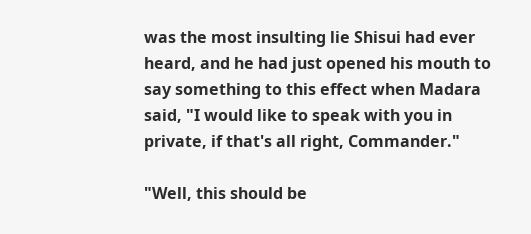was the most insulting lie Shisui had ever heard, and he had just opened his mouth to say something to this effect when Madara said, "I would like to speak with you in private, if that's all right, Commander."

"Well, this should be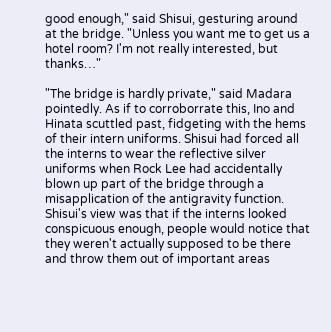good enough," said Shisui, gesturing around at the bridge. "Unless you want me to get us a hotel room? I'm not really interested, but thanks…"

"The bridge is hardly private," said Madara pointedly. As if to corroborrate this, Ino and Hinata scuttled past, fidgeting with the hems of their intern uniforms. Shisui had forced all the interns to wear the reflective silver uniforms when Rock Lee had accidentally blown up part of the bridge through a misapplication of the antigravity function. Shisui's view was that if the interns looked conspicuous enough, people would notice that they weren't actually supposed to be there and throw them out of important areas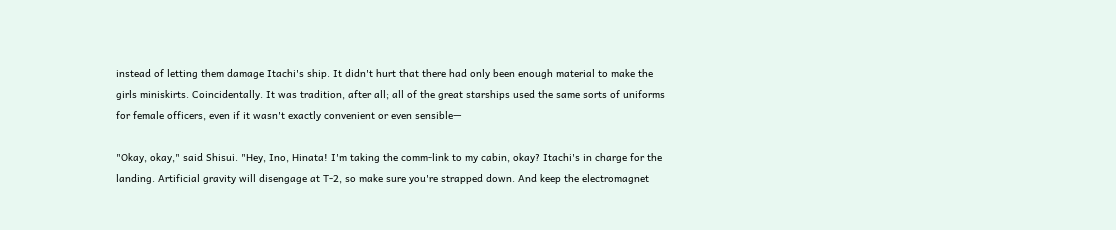instead of letting them damage Itachi's ship. It didn't hurt that there had only been enough material to make the girls miniskirts. Coincidentally. It was tradition, after all; all of the great starships used the same sorts of uniforms for female officers, even if it wasn't exactly convenient or even sensible—

"Okay, okay," said Shisui. "Hey, Ino, Hinata! I'm taking the comm-link to my cabin, okay? Itachi's in charge for the landing. Artificial gravity will disengage at T-2, so make sure you're strapped down. And keep the electromagnet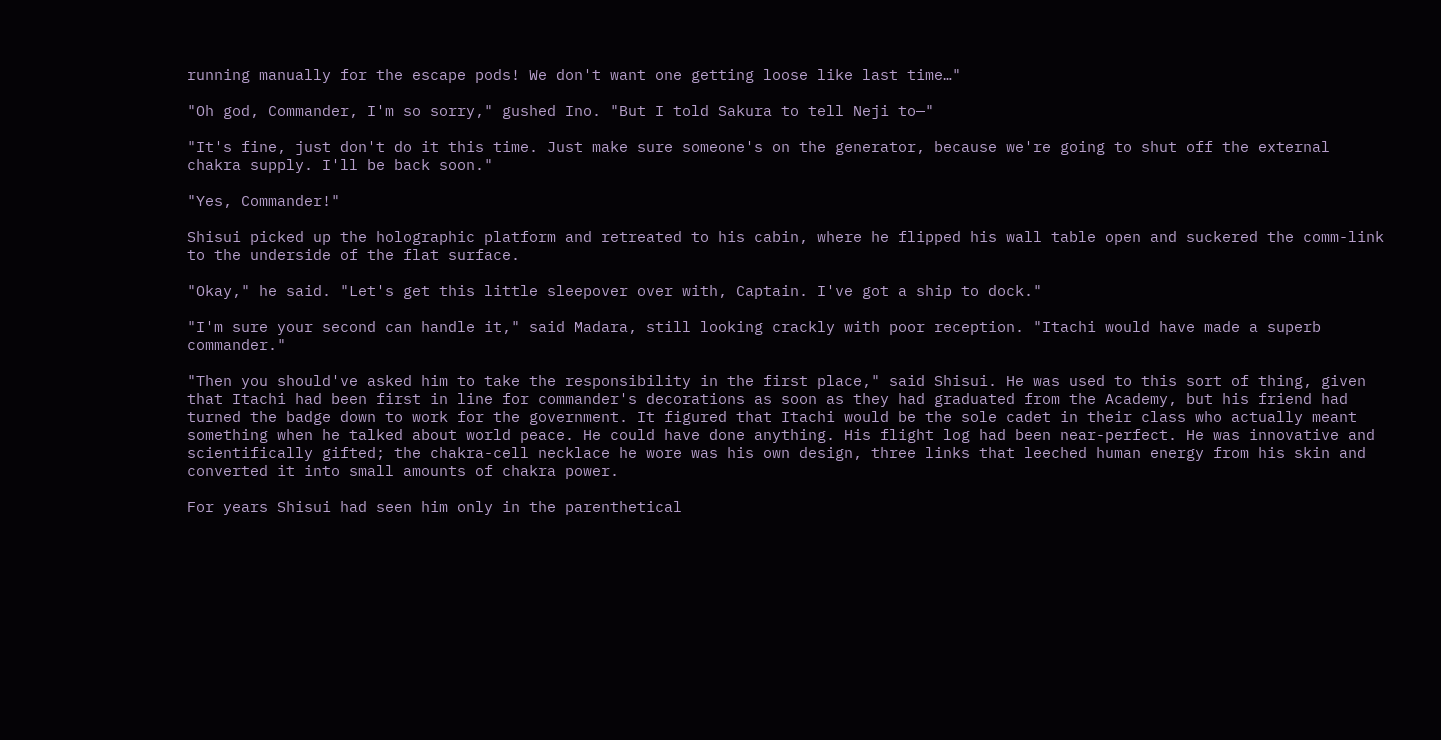running manually for the escape pods! We don't want one getting loose like last time…"

"Oh god, Commander, I'm so sorry," gushed Ino. "But I told Sakura to tell Neji to—"

"It's fine, just don't do it this time. Just make sure someone's on the generator, because we're going to shut off the external chakra supply. I'll be back soon."

"Yes, Commander!"

Shisui picked up the holographic platform and retreated to his cabin, where he flipped his wall table open and suckered the comm-link to the underside of the flat surface.

"Okay," he said. "Let's get this little sleepover over with, Captain. I've got a ship to dock."

"I'm sure your second can handle it," said Madara, still looking crackly with poor reception. "Itachi would have made a superb commander."

"Then you should've asked him to take the responsibility in the first place," said Shisui. He was used to this sort of thing, given that Itachi had been first in line for commander's decorations as soon as they had graduated from the Academy, but his friend had turned the badge down to work for the government. It figured that Itachi would be the sole cadet in their class who actually meant something when he talked about world peace. He could have done anything. His flight log had been near-perfect. He was innovative and scientifically gifted; the chakra-cell necklace he wore was his own design, three links that leeched human energy from his skin and converted it into small amounts of chakra power.

For years Shisui had seen him only in the parenthetical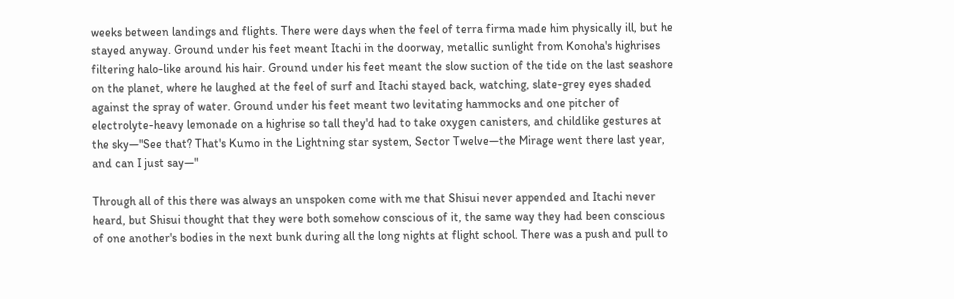weeks between landings and flights. There were days when the feel of terra firma made him physically ill, but he stayed anyway. Ground under his feet meant Itachi in the doorway, metallic sunlight from Konoha's highrises filtering halo-like around his hair. Ground under his feet meant the slow suction of the tide on the last seashore on the planet, where he laughed at the feel of surf and Itachi stayed back, watching, slate-grey eyes shaded against the spray of water. Ground under his feet meant two levitating hammocks and one pitcher of electrolyte-heavy lemonade on a highrise so tall they'd had to take oxygen canisters, and childlike gestures at the sky—"See that? That's Kumo in the Lightning star system, Sector Twelve—the Mirage went there last year, and can I just say—"

Through all of this there was always an unspoken come with me that Shisui never appended and Itachi never heard, but Shisui thought that they were both somehow conscious of it, the same way they had been conscious of one another's bodies in the next bunk during all the long nights at flight school. There was a push and pull to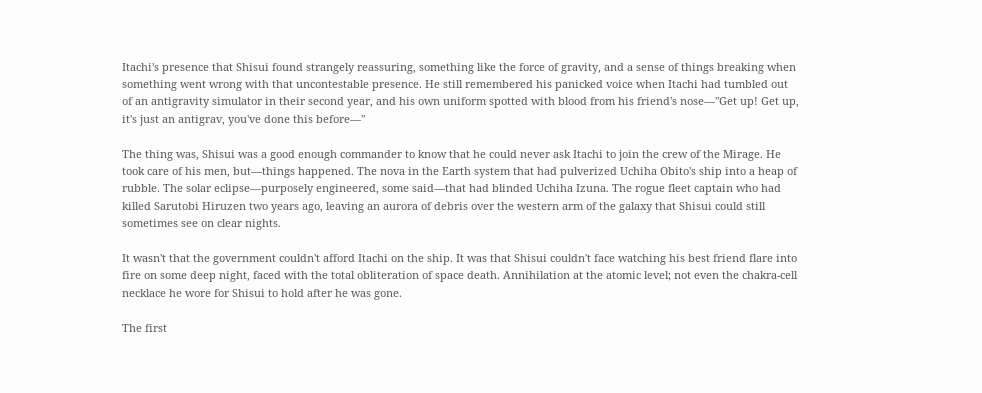Itachi's presence that Shisui found strangely reassuring, something like the force of gravity, and a sense of things breaking when something went wrong with that uncontestable presence. He still remembered his panicked voice when Itachi had tumbled out of an antigravity simulator in their second year, and his own uniform spotted with blood from his friend's nose—"Get up! Get up, it's just an antigrav, you've done this before—"

The thing was, Shisui was a good enough commander to know that he could never ask Itachi to join the crew of the Mirage. He took care of his men, but—things happened. The nova in the Earth system that had pulverized Uchiha Obito's ship into a heap of rubble. The solar eclipse—purposely engineered, some said—that had blinded Uchiha Izuna. The rogue fleet captain who had killed Sarutobi Hiruzen two years ago, leaving an aurora of debris over the western arm of the galaxy that Shisui could still sometimes see on clear nights.

It wasn't that the government couldn't afford Itachi on the ship. It was that Shisui couldn't face watching his best friend flare into fire on some deep night, faced with the total obliteration of space death. Annihilation at the atomic level; not even the chakra-cell necklace he wore for Shisui to hold after he was gone.

The first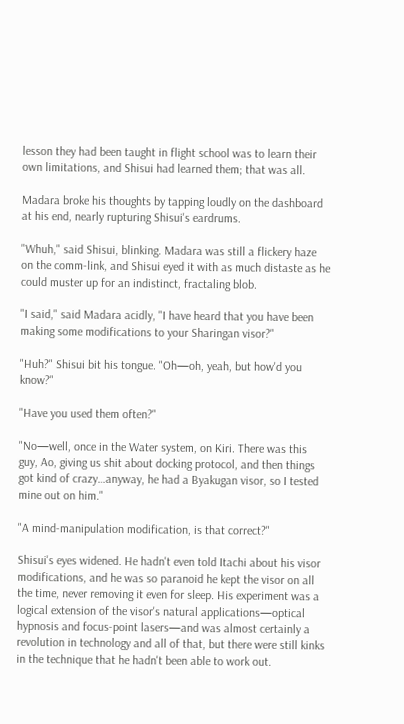lesson they had been taught in flight school was to learn their own limitations, and Shisui had learned them; that was all.

Madara broke his thoughts by tapping loudly on the dashboard at his end, nearly rupturing Shisui's eardrums.

"Whuh," said Shisui, blinking. Madara was still a flickery haze on the comm-link, and Shisui eyed it with as much distaste as he could muster up for an indistinct, fractaling blob.

"I said," said Madara acidly, "I have heard that you have been making some modifications to your Sharingan visor?"

"Huh?" Shisui bit his tongue. "Oh—oh, yeah, but how'd you know?"

"Have you used them often?"

"No—well, once in the Water system, on Kiri. There was this guy, Ao, giving us shit about docking protocol, and then things got kind of crazy…anyway, he had a Byakugan visor, so I tested mine out on him."

"A mind-manipulation modification, is that correct?"

Shisui's eyes widened. He hadn't even told Itachi about his visor modifications, and he was so paranoid he kept the visor on all the time, never removing it even for sleep. His experiment was a logical extension of the visor's natural applications—optical hypnosis and focus-point lasers—and was almost certainly a revolution in technology and all of that, but there were still kinks in the technique that he hadn't been able to work out.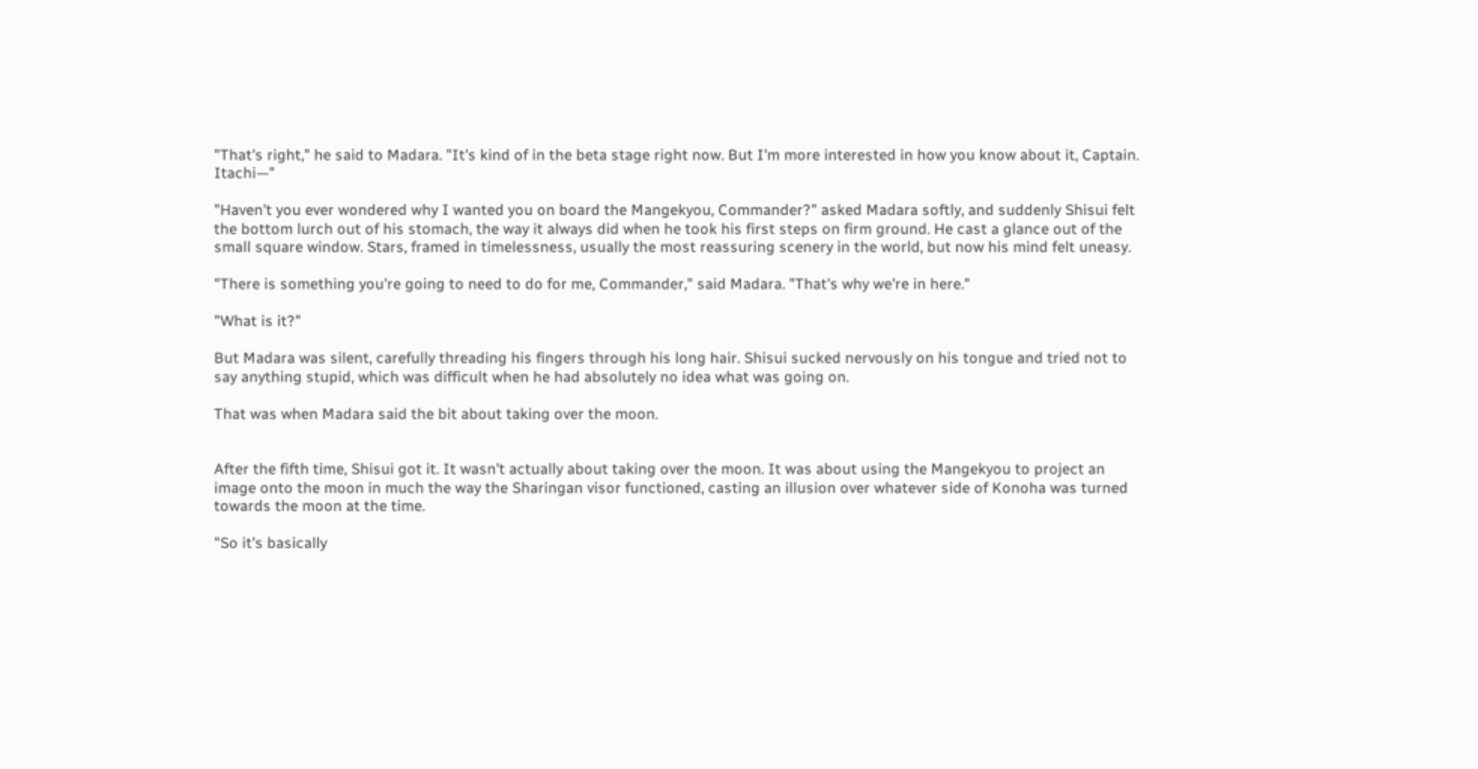"That's right," he said to Madara. "It's kind of in the beta stage right now. But I'm more interested in how you know about it, Captain. Itachi—"

"Haven't you ever wondered why I wanted you on board the Mangekyou, Commander?" asked Madara softly, and suddenly Shisui felt the bottom lurch out of his stomach, the way it always did when he took his first steps on firm ground. He cast a glance out of the small square window. Stars, framed in timelessness, usually the most reassuring scenery in the world, but now his mind felt uneasy.

"There is something you're going to need to do for me, Commander," said Madara. "That's why we're in here."

"What is it?"

But Madara was silent, carefully threading his fingers through his long hair. Shisui sucked nervously on his tongue and tried not to say anything stupid, which was difficult when he had absolutely no idea what was going on.

That was when Madara said the bit about taking over the moon.


After the fifth time, Shisui got it. It wasn't actually about taking over the moon. It was about using the Mangekyou to project an image onto the moon in much the way the Sharingan visor functioned, casting an illusion over whatever side of Konoha was turned towards the moon at the time.

"So it's basically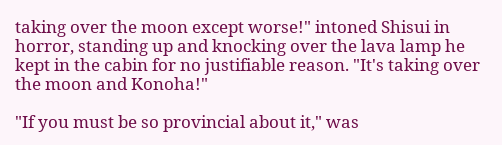taking over the moon except worse!" intoned Shisui in horror, standing up and knocking over the lava lamp he kept in the cabin for no justifiable reason. "It's taking over the moon and Konoha!"

"If you must be so provincial about it," was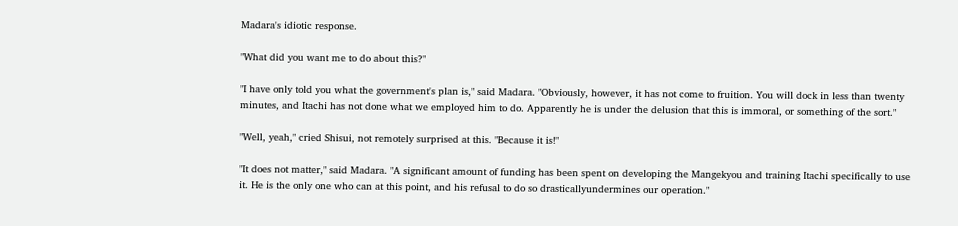Madara's idiotic response.

"What did you want me to do about this?"

"I have only told you what the government's plan is," said Madara. "Obviously, however, it has not come to fruition. You will dock in less than twenty minutes, and Itachi has not done what we employed him to do. Apparently he is under the delusion that this is immoral, or something of the sort."

"Well, yeah," cried Shisui, not remotely surprised at this. "Because it is!"

"It does not matter," said Madara. "A significant amount of funding has been spent on developing the Mangekyou and training Itachi specifically to use it. He is the only one who can at this point, and his refusal to do so drasticallyundermines our operation."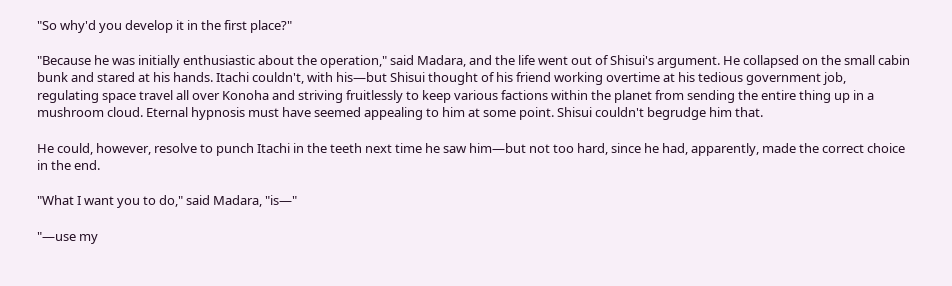"So why'd you develop it in the first place?"

"Because he was initially enthusiastic about the operation," said Madara, and the life went out of Shisui's argument. He collapsed on the small cabin bunk and stared at his hands. Itachi couldn't, with his—but Shisui thought of his friend working overtime at his tedious government job, regulating space travel all over Konoha and striving fruitlessly to keep various factions within the planet from sending the entire thing up in a mushroom cloud. Eternal hypnosis must have seemed appealing to him at some point. Shisui couldn't begrudge him that.

He could, however, resolve to punch Itachi in the teeth next time he saw him—but not too hard, since he had, apparently, made the correct choice in the end.

"What I want you to do," said Madara, "is—"

"—use my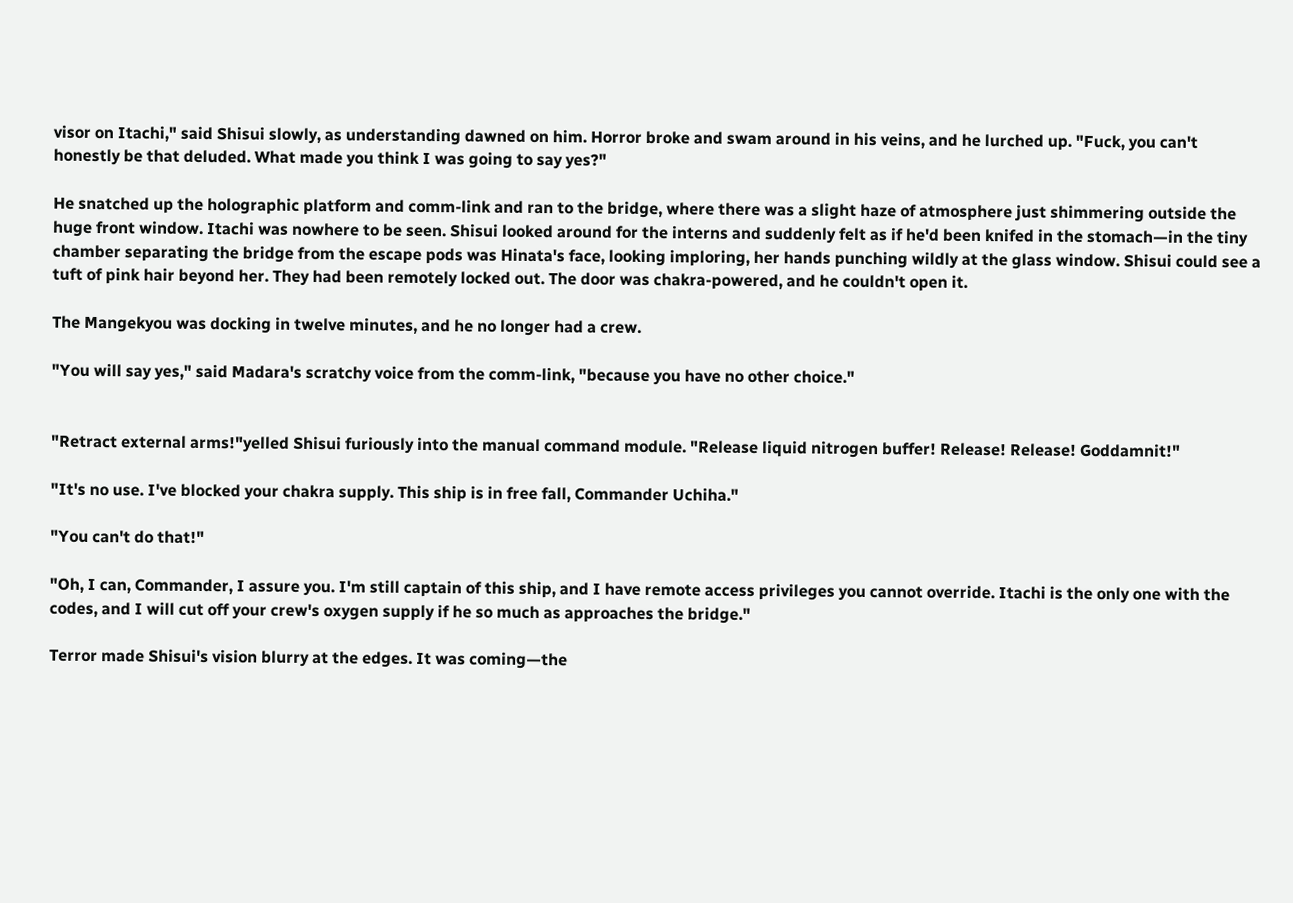visor on Itachi," said Shisui slowly, as understanding dawned on him. Horror broke and swam around in his veins, and he lurched up. "Fuck, you can't honestly be that deluded. What made you think I was going to say yes?"

He snatched up the holographic platform and comm-link and ran to the bridge, where there was a slight haze of atmosphere just shimmering outside the huge front window. Itachi was nowhere to be seen. Shisui looked around for the interns and suddenly felt as if he'd been knifed in the stomach—in the tiny chamber separating the bridge from the escape pods was Hinata's face, looking imploring, her hands punching wildly at the glass window. Shisui could see a tuft of pink hair beyond her. They had been remotely locked out. The door was chakra-powered, and he couldn't open it.

The Mangekyou was docking in twelve minutes, and he no longer had a crew.

"You will say yes," said Madara's scratchy voice from the comm-link, "because you have no other choice."


"Retract external arms!"yelled Shisui furiously into the manual command module. "Release liquid nitrogen buffer! Release! Release! Goddamnit!"

"It's no use. I've blocked your chakra supply. This ship is in free fall, Commander Uchiha."

"You can't do that!"

"Oh, I can, Commander, I assure you. I'm still captain of this ship, and I have remote access privileges you cannot override. Itachi is the only one with the codes, and I will cut off your crew's oxygen supply if he so much as approaches the bridge."

Terror made Shisui's vision blurry at the edges. It was coming—the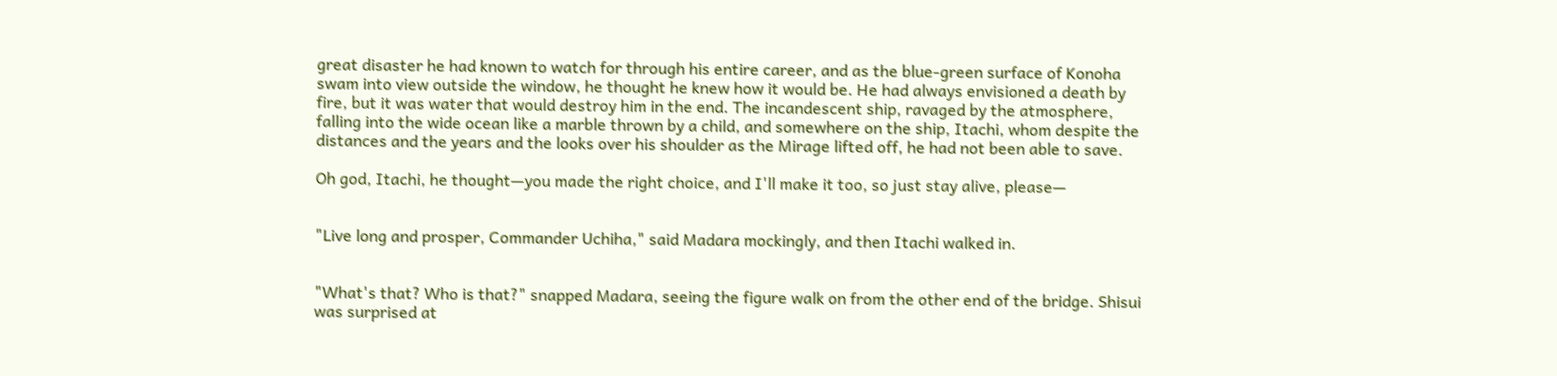great disaster he had known to watch for through his entire career, and as the blue-green surface of Konoha swam into view outside the window, he thought he knew how it would be. He had always envisioned a death by fire, but it was water that would destroy him in the end. The incandescent ship, ravaged by the atmosphere, falling into the wide ocean like a marble thrown by a child, and somewhere on the ship, Itachi, whom despite the distances and the years and the looks over his shoulder as the Mirage lifted off, he had not been able to save.

Oh god, Itachi, he thought—you made the right choice, and I'll make it too, so just stay alive, please—


"Live long and prosper, Commander Uchiha," said Madara mockingly, and then Itachi walked in.


"What's that? Who is that?" snapped Madara, seeing the figure walk on from the other end of the bridge. Shisui was surprised at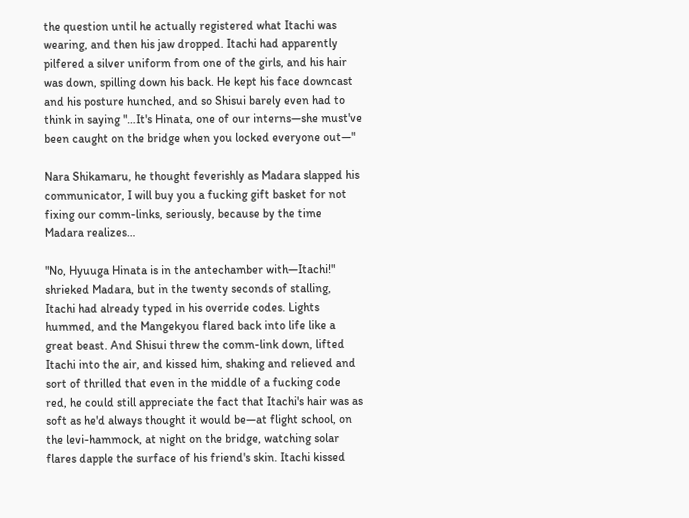the question until he actually registered what Itachi was wearing, and then his jaw dropped. Itachi had apparently pilfered a silver uniform from one of the girls, and his hair was down, spilling down his back. He kept his face downcast and his posture hunched, and so Shisui barely even had to think in saying "…It's Hinata, one of our interns—she must've been caught on the bridge when you locked everyone out—"

Nara Shikamaru, he thought feverishly as Madara slapped his communicator, I will buy you a fucking gift basket for not fixing our comm-links, seriously, because by the time Madara realizes…

"No, Hyuuga Hinata is in the antechamber with—Itachi!" shrieked Madara, but in the twenty seconds of stalling, Itachi had already typed in his override codes. Lights hummed, and the Mangekyou flared back into life like a great beast. And Shisui threw the comm-link down, lifted Itachi into the air, and kissed him, shaking and relieved and sort of thrilled that even in the middle of a fucking code red, he could still appreciate the fact that Itachi's hair was as soft as he'd always thought it would be—at flight school, on the levi-hammock, at night on the bridge, watching solar flares dapple the surface of his friend's skin. Itachi kissed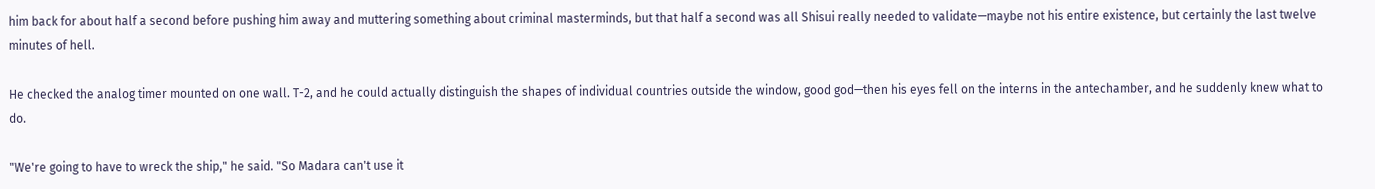him back for about half a second before pushing him away and muttering something about criminal masterminds, but that half a second was all Shisui really needed to validate—maybe not his entire existence, but certainly the last twelve minutes of hell.

He checked the analog timer mounted on one wall. T-2, and he could actually distinguish the shapes of individual countries outside the window, good god—then his eyes fell on the interns in the antechamber, and he suddenly knew what to do.

"We're going to have to wreck the ship," he said. "So Madara can't use it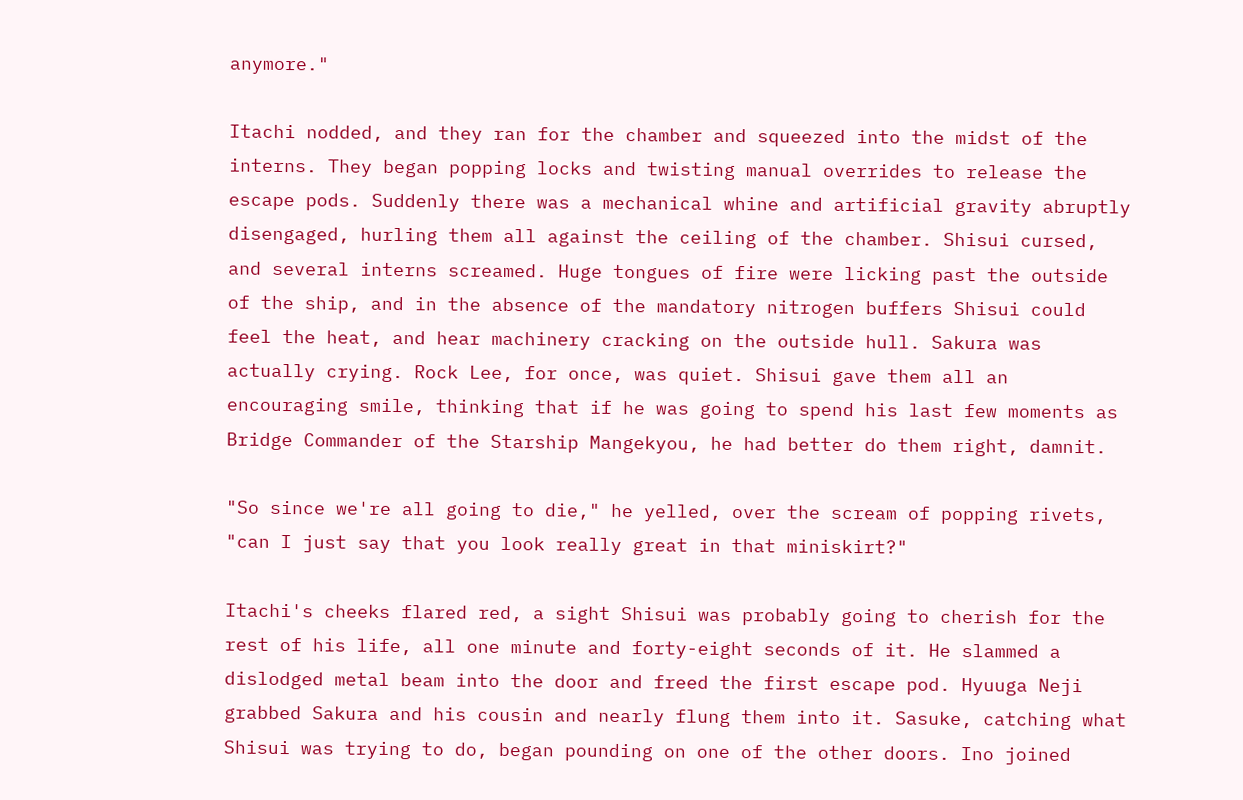anymore."

Itachi nodded, and they ran for the chamber and squeezed into the midst of the interns. They began popping locks and twisting manual overrides to release the escape pods. Suddenly there was a mechanical whine and artificial gravity abruptly disengaged, hurling them all against the ceiling of the chamber. Shisui cursed, and several interns screamed. Huge tongues of fire were licking past the outside of the ship, and in the absence of the mandatory nitrogen buffers Shisui could feel the heat, and hear machinery cracking on the outside hull. Sakura was actually crying. Rock Lee, for once, was quiet. Shisui gave them all an encouraging smile, thinking that if he was going to spend his last few moments as Bridge Commander of the Starship Mangekyou, he had better do them right, damnit.

"So since we're all going to die," he yelled, over the scream of popping rivets, "can I just say that you look really great in that miniskirt?"

Itachi's cheeks flared red, a sight Shisui was probably going to cherish for the rest of his life, all one minute and forty-eight seconds of it. He slammed a dislodged metal beam into the door and freed the first escape pod. Hyuuga Neji grabbed Sakura and his cousin and nearly flung them into it. Sasuke, catching what Shisui was trying to do, began pounding on one of the other doors. Ino joined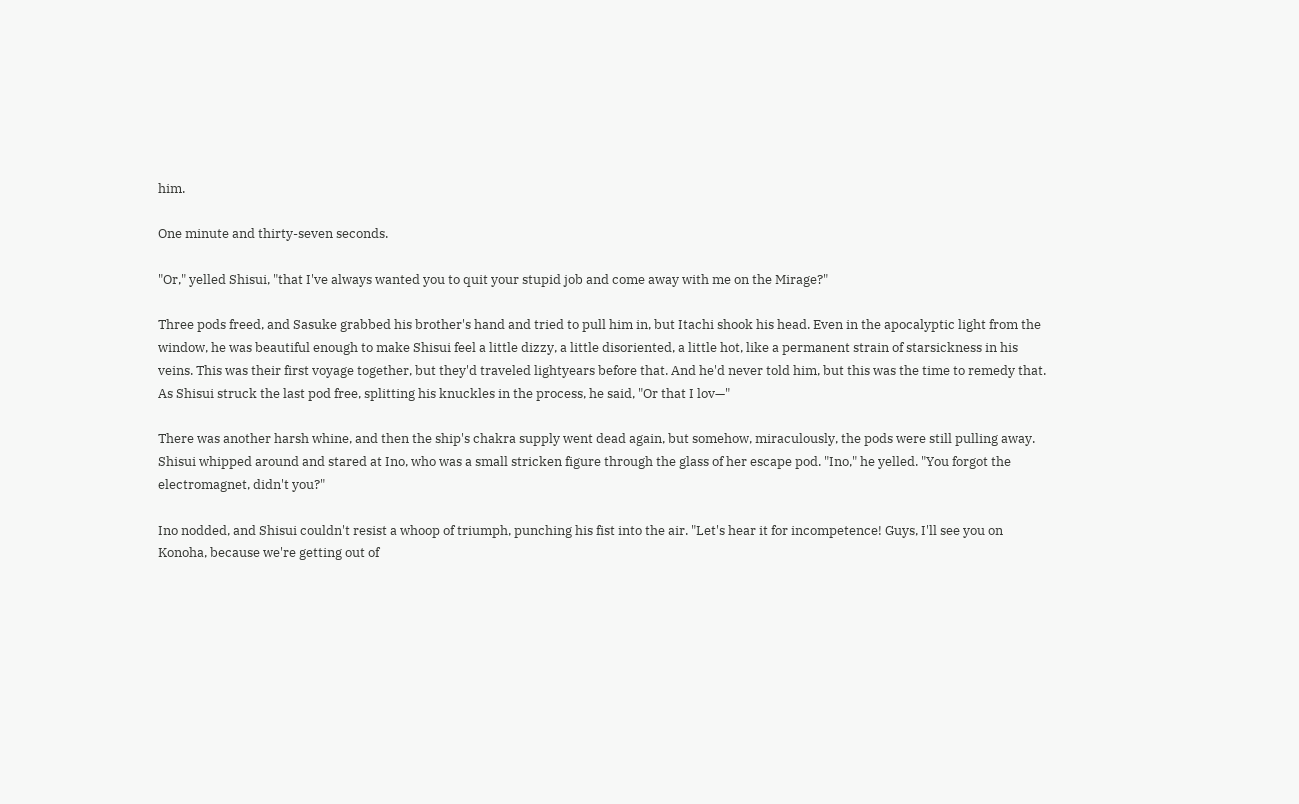him.

One minute and thirty-seven seconds.

"Or," yelled Shisui, "that I've always wanted you to quit your stupid job and come away with me on the Mirage?"

Three pods freed, and Sasuke grabbed his brother's hand and tried to pull him in, but Itachi shook his head. Even in the apocalyptic light from the window, he was beautiful enough to make Shisui feel a little dizzy, a little disoriented, a little hot, like a permanent strain of starsickness in his veins. This was their first voyage together, but they'd traveled lightyears before that. And he'd never told him, but this was the time to remedy that. As Shisui struck the last pod free, splitting his knuckles in the process, he said, "Or that I lov—"

There was another harsh whine, and then the ship's chakra supply went dead again, but somehow, miraculously, the pods were still pulling away. Shisui whipped around and stared at Ino, who was a small stricken figure through the glass of her escape pod. "Ino," he yelled. "You forgot the electromagnet, didn't you?"

Ino nodded, and Shisui couldn't resist a whoop of triumph, punching his fist into the air. "Let's hear it for incompetence! Guys, I'll see you on Konoha, because we're getting out of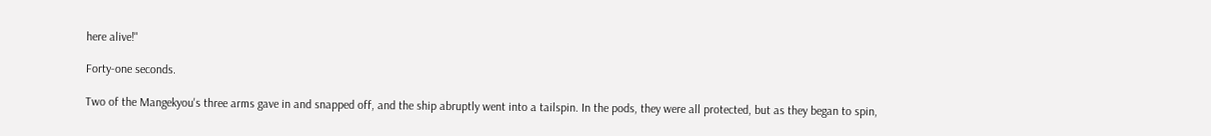here alive!"

Forty-one seconds.

Two of the Mangekyou's three arms gave in and snapped off, and the ship abruptly went into a tailspin. In the pods, they were all protected, but as they began to spin,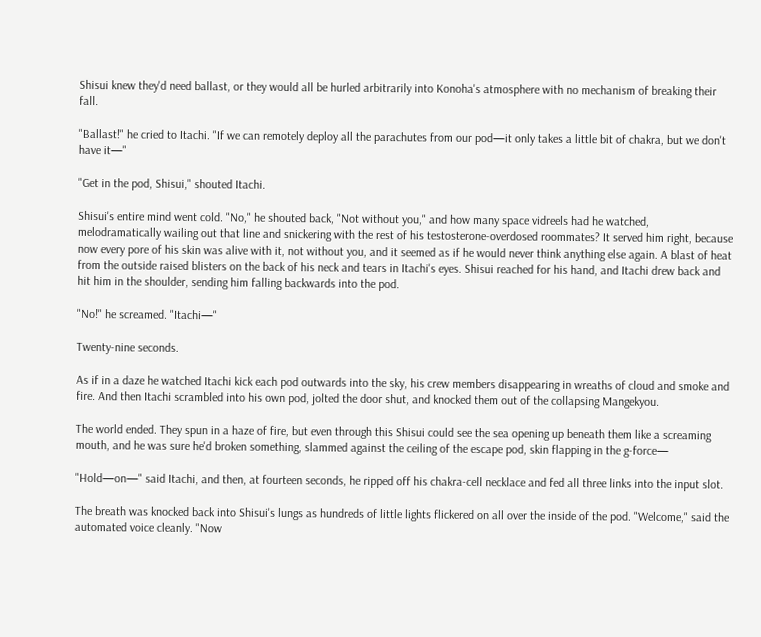Shisui knew they'd need ballast, or they would all be hurled arbitrarily into Konoha's atmosphere with no mechanism of breaking their fall.

"Ballast!" he cried to Itachi. "If we can remotely deploy all the parachutes from our pod—it only takes a little bit of chakra, but we don't have it—"

"Get in the pod, Shisui," shouted Itachi.

Shisui's entire mind went cold. "No," he shouted back, "Not without you," and how many space vidreels had he watched, melodramatically wailing out that line and snickering with the rest of his testosterone-overdosed roommates? It served him right, because now every pore of his skin was alive with it, not without you, and it seemed as if he would never think anything else again. A blast of heat from the outside raised blisters on the back of his neck and tears in Itachi's eyes. Shisui reached for his hand, and Itachi drew back and hit him in the shoulder, sending him falling backwards into the pod.

"No!" he screamed. "Itachi—"

Twenty-nine seconds.

As if in a daze he watched Itachi kick each pod outwards into the sky, his crew members disappearing in wreaths of cloud and smoke and fire. And then Itachi scrambled into his own pod, jolted the door shut, and knocked them out of the collapsing Mangekyou.

The world ended. They spun in a haze of fire, but even through this Shisui could see the sea opening up beneath them like a screaming mouth, and he was sure he'd broken something, slammed against the ceiling of the escape pod, skin flapping in the g-force—

"Hold—on—" said Itachi, and then, at fourteen seconds, he ripped off his chakra-cell necklace and fed all three links into the input slot.

The breath was knocked back into Shisui's lungs as hundreds of little lights flickered on all over the inside of the pod. "Welcome," said the automated voice cleanly. "Now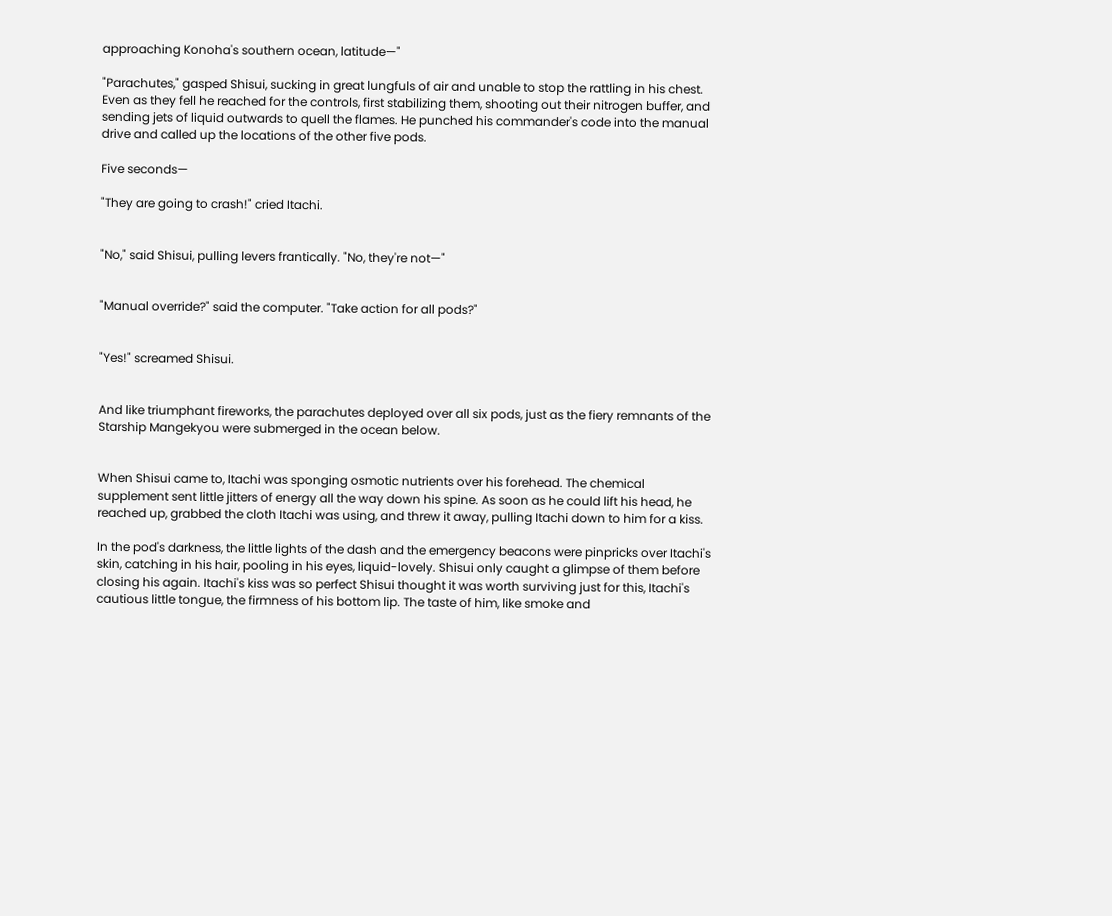approaching Konoha's southern ocean, latitude—"

"Parachutes," gasped Shisui, sucking in great lungfuls of air and unable to stop the rattling in his chest. Even as they fell he reached for the controls, first stabilizing them, shooting out their nitrogen buffer, and sending jets of liquid outwards to quell the flames. He punched his commander's code into the manual drive and called up the locations of the other five pods.

Five seconds—

"They are going to crash!" cried Itachi.


"No," said Shisui, pulling levers frantically. "No, they're not—"


"Manual override?" said the computer. "Take action for all pods?"


"Yes!" screamed Shisui.


And like triumphant fireworks, the parachutes deployed over all six pods, just as the fiery remnants of the Starship Mangekyou were submerged in the ocean below.


When Shisui came to, Itachi was sponging osmotic nutrients over his forehead. The chemical supplement sent little jitters of energy all the way down his spine. As soon as he could lift his head, he reached up, grabbed the cloth Itachi was using, and threw it away, pulling Itachi down to him for a kiss.

In the pod's darkness, the little lights of the dash and the emergency beacons were pinpricks over Itachi's skin, catching in his hair, pooling in his eyes, liquid-lovely. Shisui only caught a glimpse of them before closing his again. Itachi's kiss was so perfect Shisui thought it was worth surviving just for this, Itachi's cautious little tongue, the firmness of his bottom lip. The taste of him, like smoke and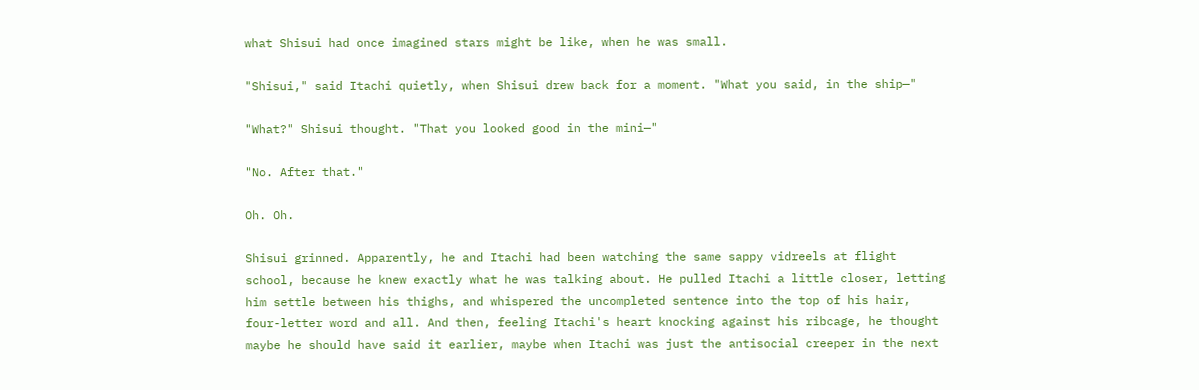what Shisui had once imagined stars might be like, when he was small.

"Shisui," said Itachi quietly, when Shisui drew back for a moment. "What you said, in the ship—"

"What?" Shisui thought. "That you looked good in the mini—"

"No. After that."

Oh. Oh.

Shisui grinned. Apparently, he and Itachi had been watching the same sappy vidreels at flight school, because he knew exactly what he was talking about. He pulled Itachi a little closer, letting him settle between his thighs, and whispered the uncompleted sentence into the top of his hair, four-letter word and all. And then, feeling Itachi's heart knocking against his ribcage, he thought maybe he should have said it earlier, maybe when Itachi was just the antisocial creeper in the next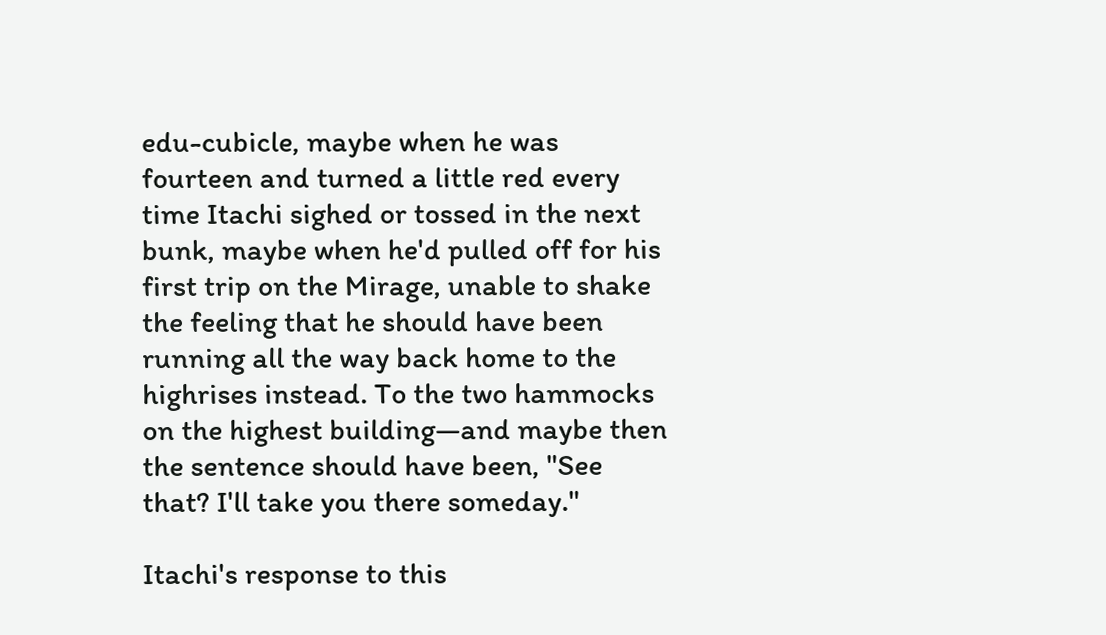edu-cubicle, maybe when he was fourteen and turned a little red every time Itachi sighed or tossed in the next bunk, maybe when he'd pulled off for his first trip on the Mirage, unable to shake the feeling that he should have been running all the way back home to the highrises instead. To the two hammocks on the highest building—and maybe then the sentence should have been, "See that? I'll take you there someday."

Itachi's response to this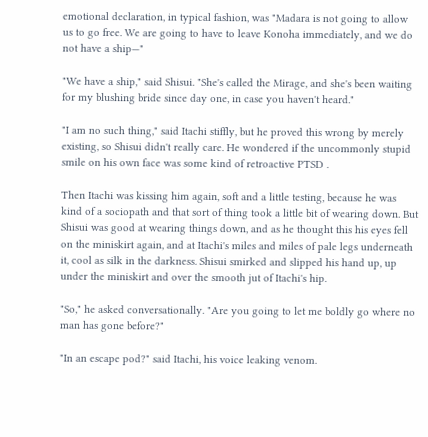emotional declaration, in typical fashion, was "Madara is not going to allow us to go free. We are going to have to leave Konoha immediately, and we do not have a ship—"

"We have a ship," said Shisui. "She's called the Mirage, and she's been waiting for my blushing bride since day one, in case you haven't heard."

"I am no such thing," said Itachi stiffly, but he proved this wrong by merely existing, so Shisui didn't really care. He wondered if the uncommonly stupid smile on his own face was some kind of retroactive PTSD .

Then Itachi was kissing him again, soft and a little testing, because he was kind of a sociopath and that sort of thing took a little bit of wearing down. But Shisui was good at wearing things down, and as he thought this his eyes fell on the miniskirt again, and at Itachi's miles and miles of pale legs underneath it, cool as silk in the darkness. Shisui smirked and slipped his hand up, up under the miniskirt and over the smooth jut of Itachi's hip.

"So," he asked conversationally. "Are you going to let me boldly go where no man has gone before?"

"In an escape pod?" said Itachi, his voice leaking venom.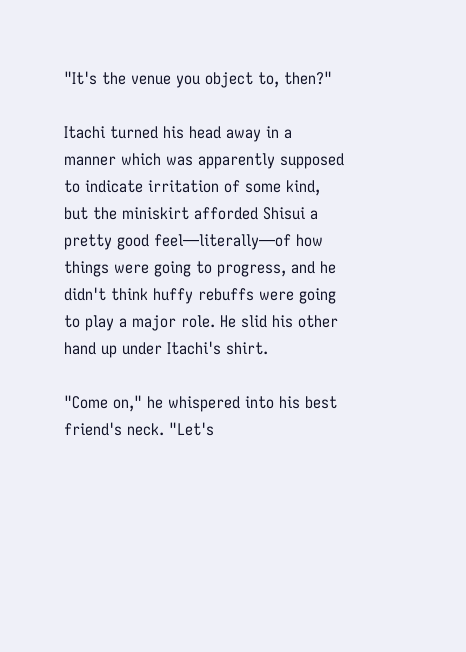"It's the venue you object to, then?"

Itachi turned his head away in a manner which was apparently supposed to indicate irritation of some kind, but the miniskirt afforded Shisui a pretty good feel—literally—of how things were going to progress, and he didn't think huffy rebuffs were going to play a major role. He slid his other hand up under Itachi's shirt.

"Come on," he whispered into his best friend's neck. "Let's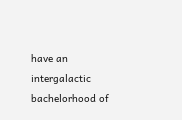have an intergalactic bachelorhood of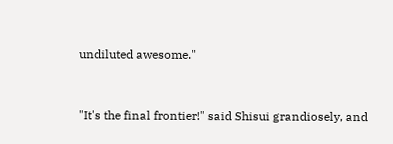undiluted awesome."


"It's the final frontier!" said Shisui grandiosely, and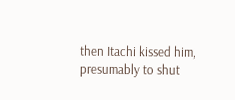then Itachi kissed him, presumably to shut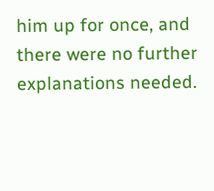him up for once, and there were no further explanations needed.